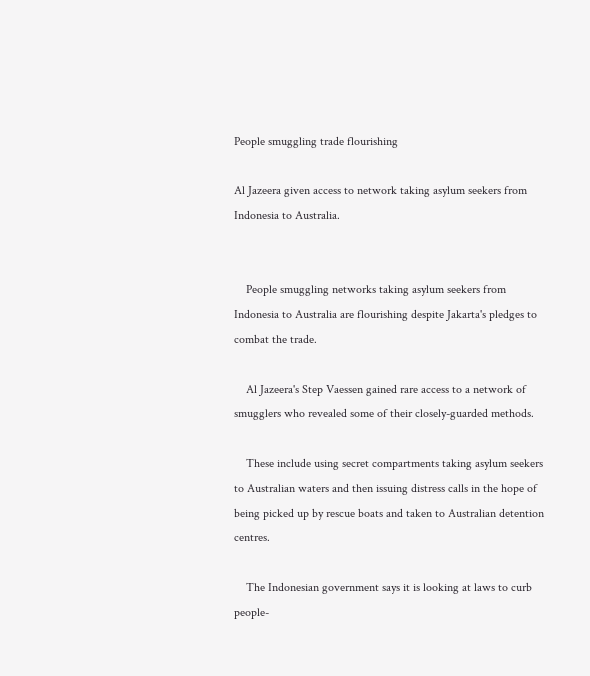People smuggling trade flourishing

Al Jazeera given access to network taking asylum seekers from Indonesia to Australia.


    People smuggling networks taking asylum seekers from Indonesia to Australia are flourishing despite Jakarta's pledges to combat the trade.

    Al Jazeera's Step Vaessen gained rare access to a network of smugglers who revealed some of their closely-guarded methods.

    These include using secret compartments taking asylum seekers to Australian waters and then issuing distress calls in the hope of being picked up by rescue boats and taken to Australian detention centres.

    The Indonesian government says it is looking at laws to curb people-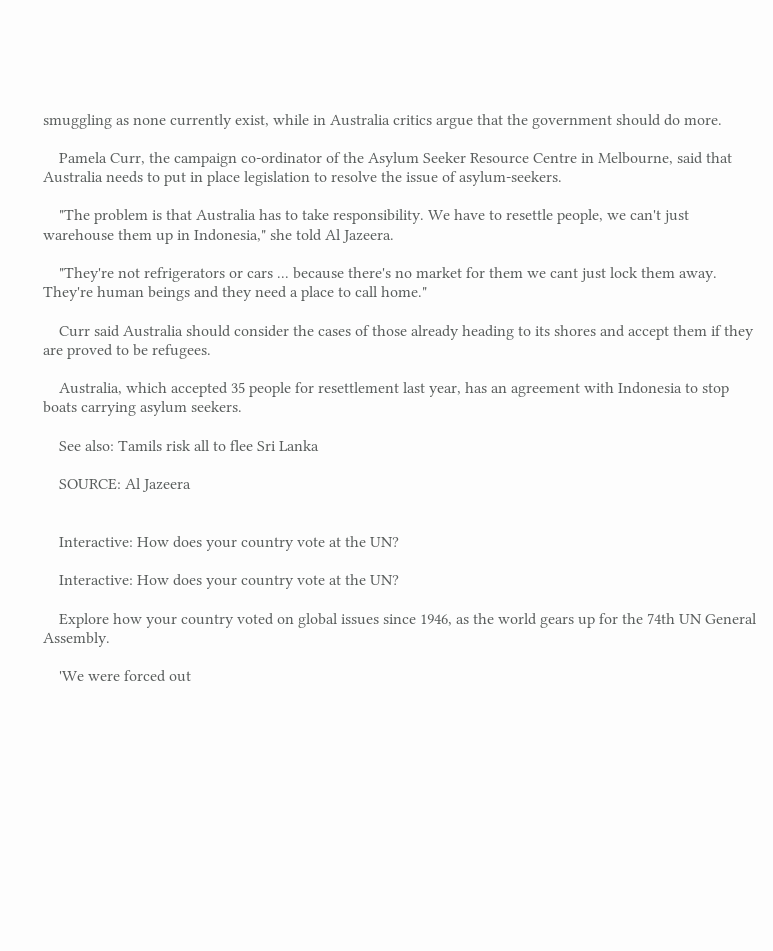smuggling as none currently exist, while in Australia critics argue that the government should do more.

    Pamela Curr, the campaign co-ordinator of the Asylum Seeker Resource Centre in Melbourne, said that Australia needs to put in place legislation to resolve the issue of asylum-seekers.

    "The problem is that Australia has to take responsibility. We have to resettle people, we can't just warehouse them up in Indonesia," she told Al Jazeera.

    "They're not refrigerators or cars ... because there's no market for them we cant just lock them away. They're human beings and they need a place to call home."

    Curr said Australia should consider the cases of those already heading to its shores and accept them if they are proved to be refugees.

    Australia, which accepted 35 people for resettlement last year, has an agreement with Indonesia to stop boats carrying asylum seekers.

    See also: Tamils risk all to flee Sri Lanka

    SOURCE: Al Jazeera


    Interactive: How does your country vote at the UN?

    Interactive: How does your country vote at the UN?

    Explore how your country voted on global issues since 1946, as the world gears up for the 74th UN General Assembly.

    'We were forced out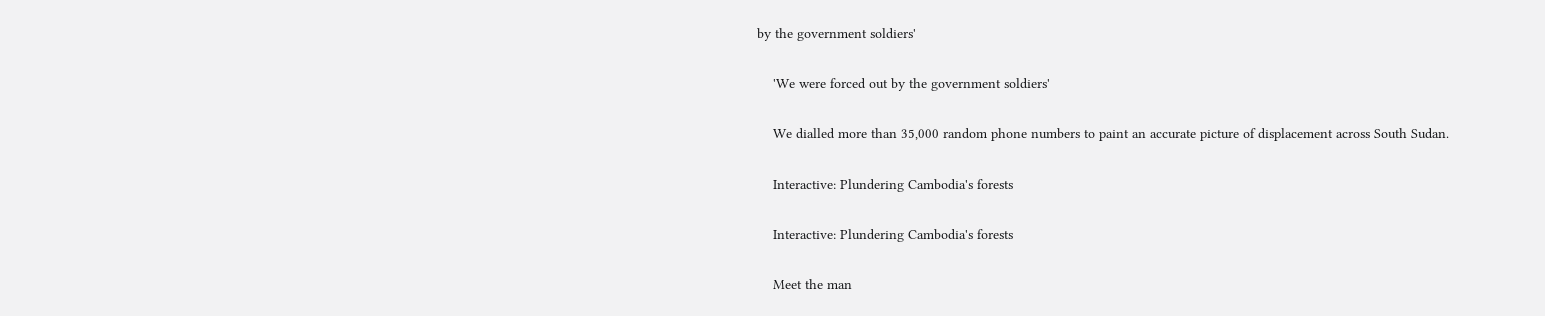by the government soldiers'

    'We were forced out by the government soldiers'

    We dialled more than 35,000 random phone numbers to paint an accurate picture of displacement across South Sudan.

    Interactive: Plundering Cambodia's forests

    Interactive: Plundering Cambodia's forests

    Meet the man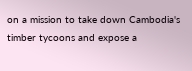on a mission to take down Cambodia's timber tycoons and expose a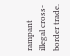rampant illegal cross-border trade.